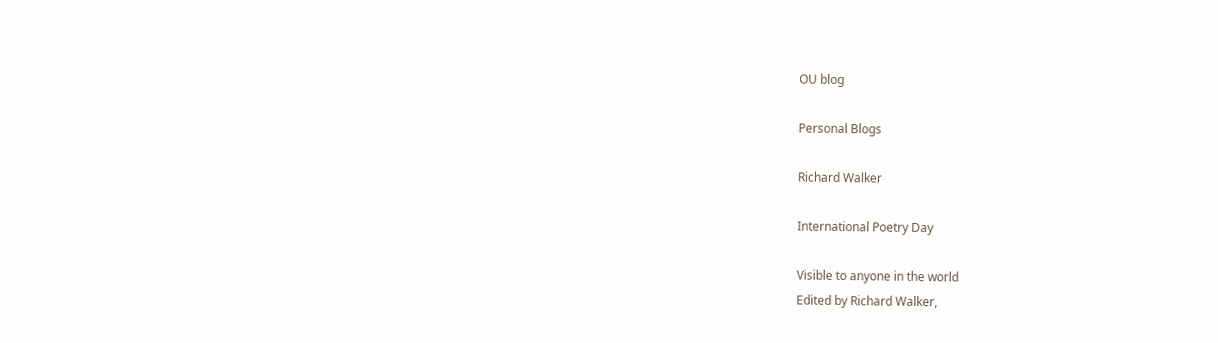OU blog

Personal Blogs

Richard Walker

International Poetry Day

Visible to anyone in the world
Edited by Richard Walker,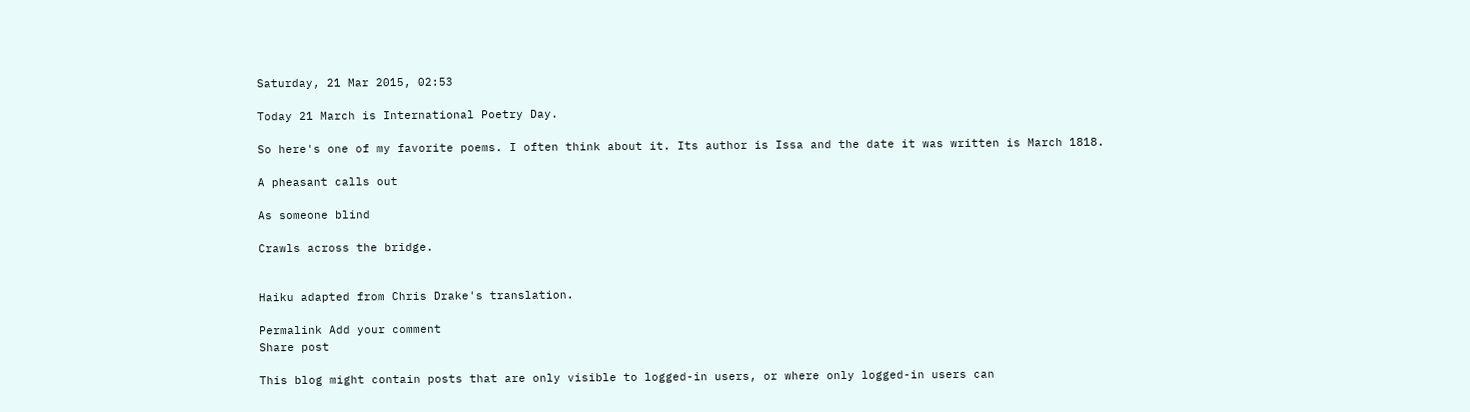Saturday, 21 Mar 2015, 02:53

Today 21 March is International Poetry Day.

So here's one of my favorite poems. I often think about it. Its author is Issa and the date it was written is March 1818.

A pheasant calls out

As someone blind

Crawls across the bridge.


Haiku adapted from Chris Drake's translation.

Permalink Add your comment
Share post

This blog might contain posts that are only visible to logged-in users, or where only logged-in users can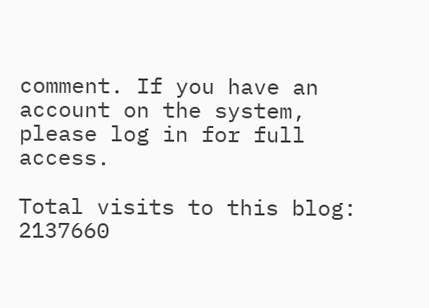comment. If you have an account on the system, please log in for full access.

Total visits to this blog: 2137660